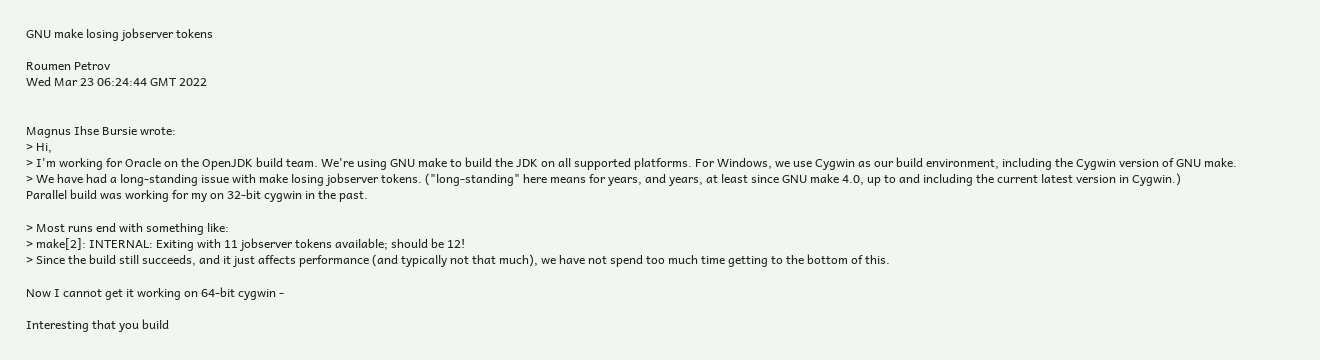GNU make losing jobserver tokens

Roumen Petrov
Wed Mar 23 06:24:44 GMT 2022


Magnus Ihse Bursie wrote:
> Hi,
> I'm working for Oracle on the OpenJDK build team. We're using GNU make to build the JDK on all supported platforms. For Windows, we use Cygwin as our build environment, including the Cygwin version of GNU make.
> We have had a long-standing issue with make losing jobserver tokens. ("long-standing" here means for years, and years, at least since GNU make 4.0, up to and including the current latest version in Cygwin.)
Parallel build was working for my on 32-bit cygwin in the past.

> Most runs end with something like:
> make[2]: INTERNAL: Exiting with 11 jobserver tokens available; should be 12!
> Since the build still succeeds, and it just affects performance (and typically not that much), we have not spend too much time getting to the bottom of this.

Now I cannot get it working on 64-bit cygwin -

Interesting that you build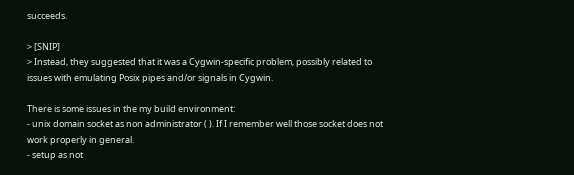succeeds.

> [SNIP]
> Instead, they suggested that it was a Cygwin-specific problem, possibly related to issues with emulating Posix pipes and/or signals in Cygwin.

There is some issues in the my build environment:
- unix domain socket as non administrator ( ). If I remember well those socket does not work properly in general.
- setup as not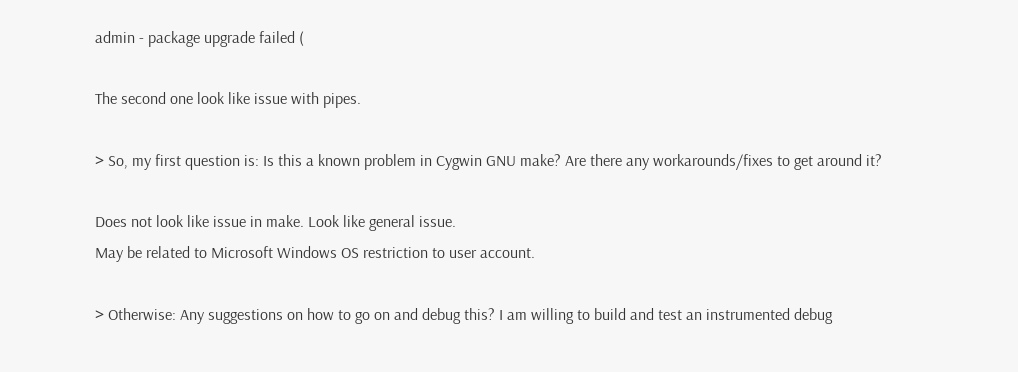admin - package upgrade failed (

The second one look like issue with pipes.

> So, my first question is: Is this a known problem in Cygwin GNU make? Are there any workarounds/fixes to get around it?

Does not look like issue in make. Look like general issue.
May be related to Microsoft Windows OS restriction to user account.

> Otherwise: Any suggestions on how to go on and debug this? I am willing to build and test an instrumented debug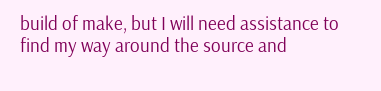build of make, but I will need assistance to find my way around the source and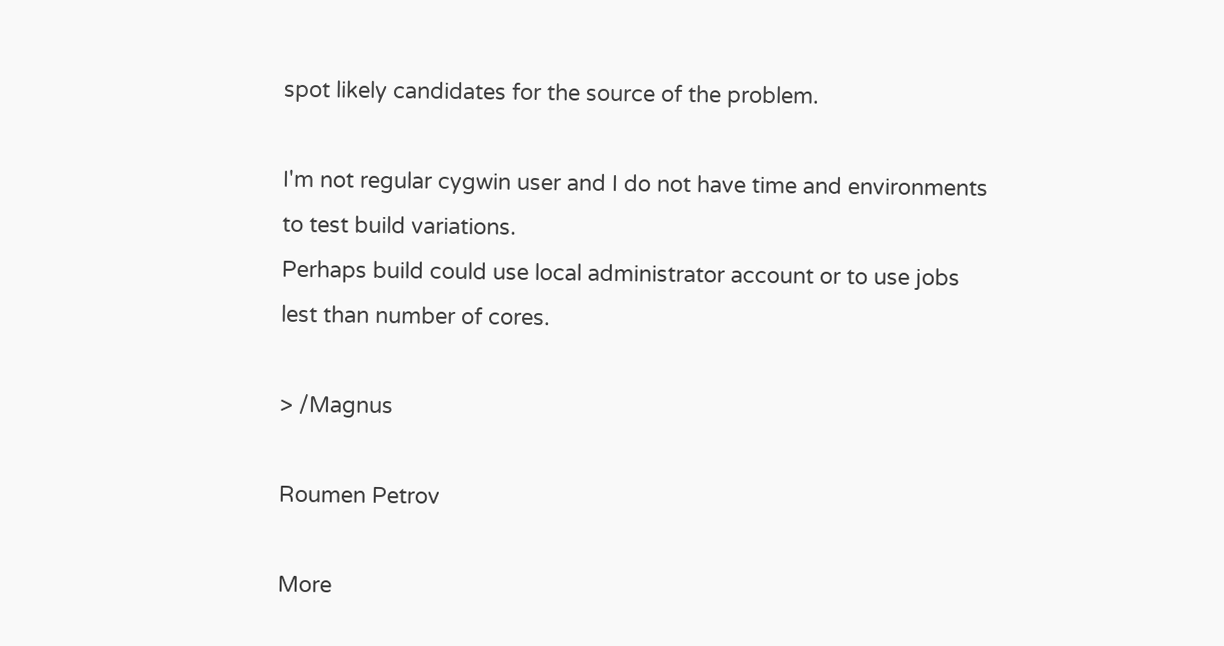spot likely candidates for the source of the problem.

I'm not regular cygwin user and I do not have time and environments to test build variations.
Perhaps build could use local administrator account or to use jobs lest than number of cores.

> /Magnus

Roumen Petrov

More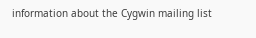information about the Cygwin mailing list